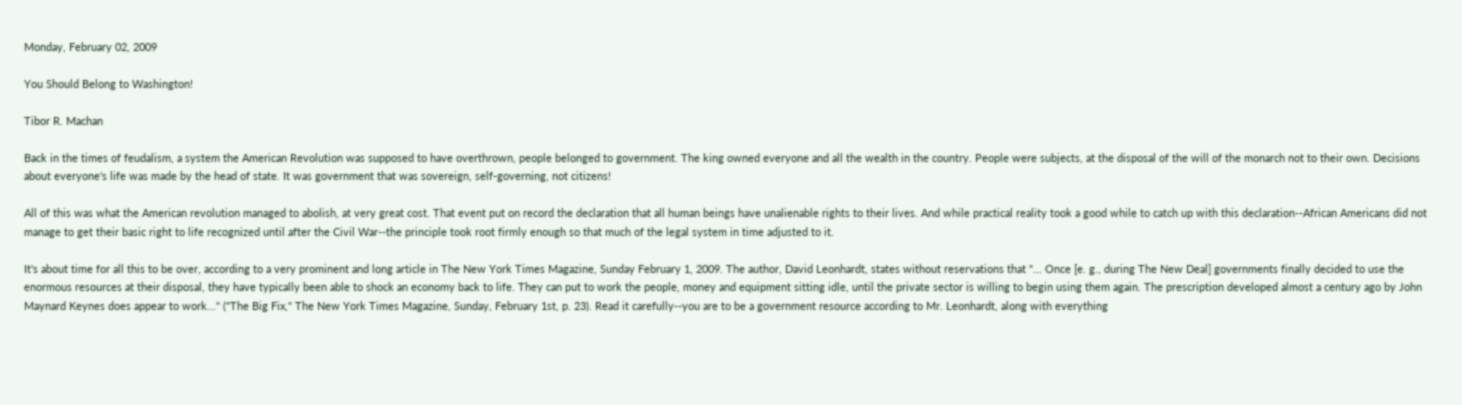Monday, February 02, 2009

You Should Belong to Washington!

Tibor R. Machan

Back in the times of feudalism, a system the American Revolution was supposed to have overthrown, people belonged to government. The king owned everyone and all the wealth in the country. People were subjects, at the disposal of the will of the monarch not to their own. Decisions about everyone's life was made by the head of state. It was government that was sovereign, self-governing, not citizens!

All of this was what the American revolution managed to abolish, at very great cost. That event put on record the declaration that all human beings have unalienable rights to their lives. And while practical reality took a good while to catch up with this declaration--African Americans did not manage to get their basic right to life recognized until after the Civil War--the principle took root firmly enough so that much of the legal system in time adjusted to it.

It's about time for all this to be over, according to a very prominent and long article in The New York Times Magazine, Sunday February 1, 2009. The author, David Leonhardt, states without reservations that "... Once [e. g., during The New Deal] governments finally decided to use the enormous resources at their disposal, they have typically been able to shock an economy back to life. They can put to work the people, money and equipment sitting idle, until the private sector is willing to begin using them again. The prescription developed almost a century ago by John Maynard Keynes does appear to work..." ("The Big Fix," The New York Times Magazine, Sunday, February 1st, p. 23). Read it carefully--you are to be a government resource according to Mr. Leonhardt, along with everything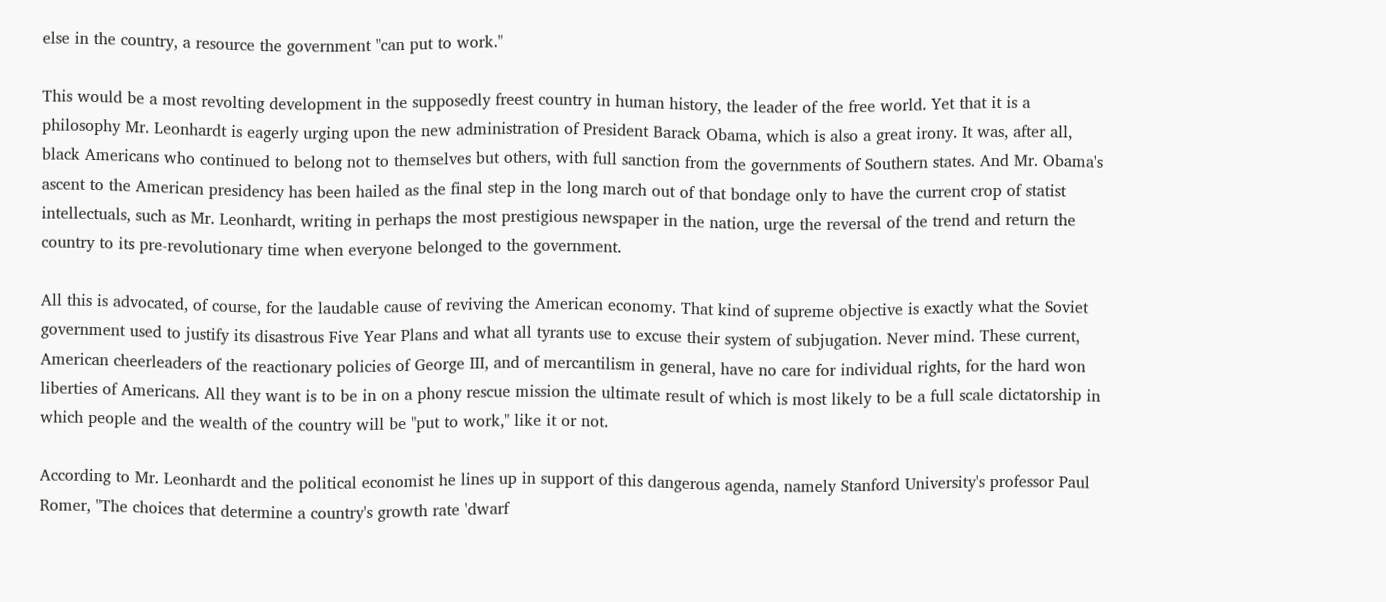else in the country, a resource the government "can put to work."

This would be a most revolting development in the supposedly freest country in human history, the leader of the free world. Yet that it is a philosophy Mr. Leonhardt is eagerly urging upon the new administration of President Barack Obama, which is also a great irony. It was, after all, black Americans who continued to belong not to themselves but others, with full sanction from the governments of Southern states. And Mr. Obama's ascent to the American presidency has been hailed as the final step in the long march out of that bondage only to have the current crop of statist intellectuals, such as Mr. Leonhardt, writing in perhaps the most prestigious newspaper in the nation, urge the reversal of the trend and return the country to its pre-revolutionary time when everyone belonged to the government.

All this is advocated, of course, for the laudable cause of reviving the American economy. That kind of supreme objective is exactly what the Soviet government used to justify its disastrous Five Year Plans and what all tyrants use to excuse their system of subjugation. Never mind. These current, American cheerleaders of the reactionary policies of George III, and of mercantilism in general, have no care for individual rights, for the hard won liberties of Americans. All they want is to be in on a phony rescue mission the ultimate result of which is most likely to be a full scale dictatorship in which people and the wealth of the country will be "put to work," like it or not.

According to Mr. Leonhardt and the political economist he lines up in support of this dangerous agenda, namely Stanford University's professor Paul Romer, "The choices that determine a country's growth rate 'dwarf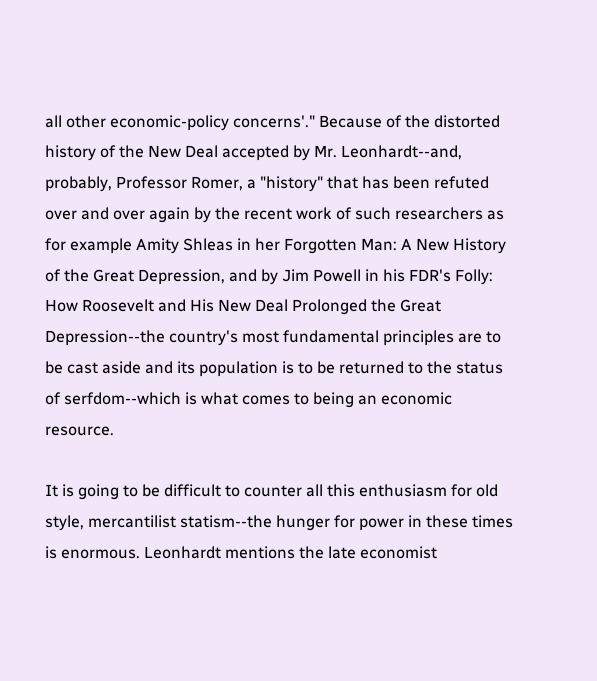all other economic-policy concerns'." Because of the distorted history of the New Deal accepted by Mr. Leonhardt--and, probably, Professor Romer, a "history" that has been refuted over and over again by the recent work of such researchers as for example Amity Shleas in her Forgotten Man: A New History of the Great Depression, and by Jim Powell in his FDR's Folly: How Roosevelt and His New Deal Prolonged the Great Depression--the country's most fundamental principles are to be cast aside and its population is to be returned to the status of serfdom--which is what comes to being an economic resource.

It is going to be difficult to counter all this enthusiasm for old style, mercantilist statism--the hunger for power in these times is enormous. Leonhardt mentions the late economist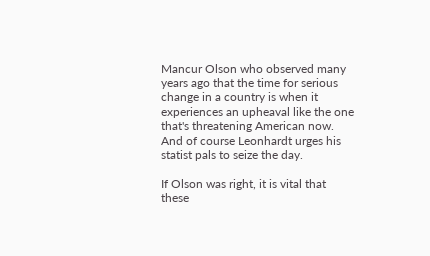Mancur Olson who observed many years ago that the time for serious change in a country is when it experiences an upheaval like the one that's threatening American now. And of course Leonhardt urges his statist pals to seize the day.

If Olson was right, it is vital that these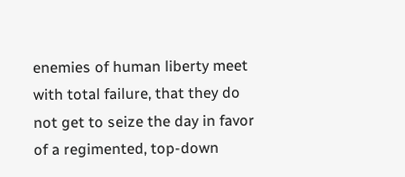enemies of human liberty meet with total failure, that they do not get to seize the day in favor of a regimented, top-down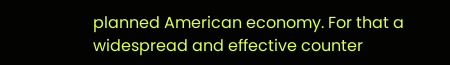planned American economy. For that a widespread and effective counter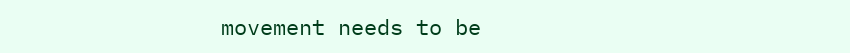movement needs to be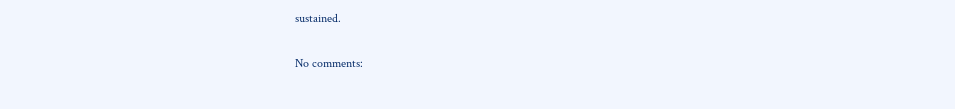sustained.

No comments: